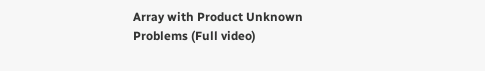Array with Product Unknown Problems (Full video)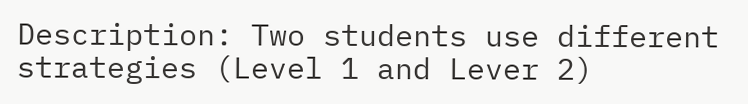Description: Two students use different strategies (Level 1 and Lever 2)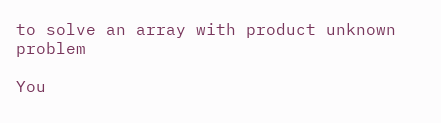to solve an array with product unknown problem

You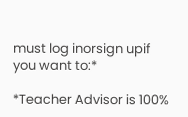must log inorsign upif you want to:*

*Teacher Advisor is 100%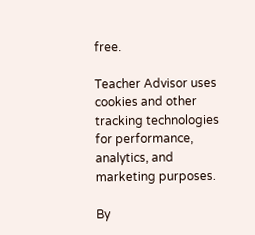free.

Teacher Advisor uses cookies and other tracking technologies for performance, analytics, and marketing purposes.

By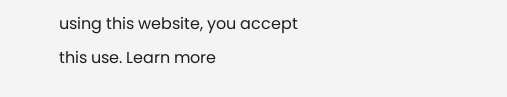using this website, you accept this use. Learn more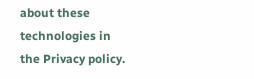about these technologies in the Privacy policy.